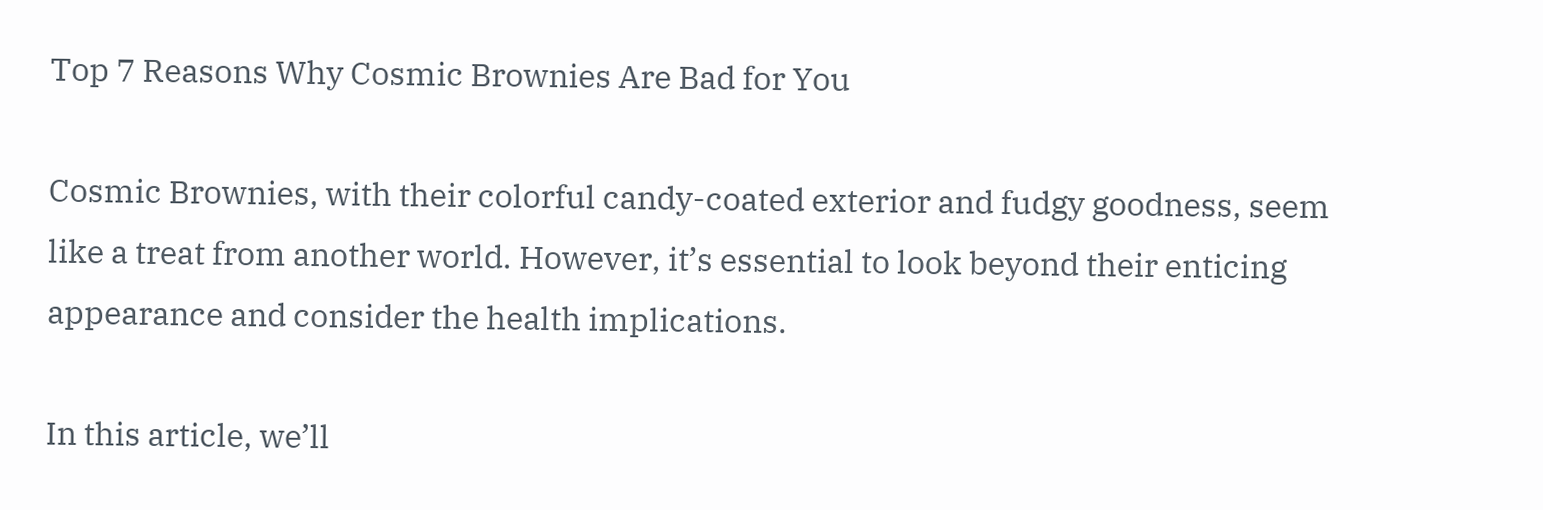Top 7 Reasons Why Cosmic Brownies Are Bad for You

Cosmic Brownies, with their colorful candy-coated exterior and fudgy goodness, seem like a treat from another world. However, it’s essential to look beyond their enticing appearance and consider the health implications.

In this article, we’ll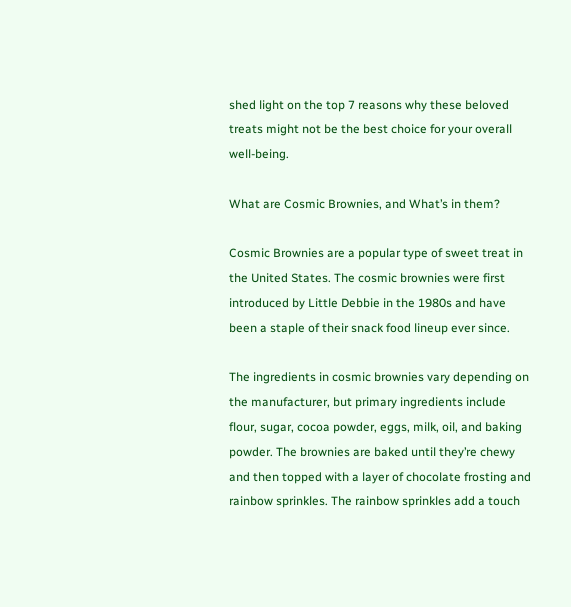shed light on the top 7 reasons why these beloved treats might not be the best choice for your overall well-being.

What are Cosmic Brownies, and What’s in them?

Cosmic Brownies are a popular type of sweet treat in the United States. The cosmic brownies were first introduced by Little Debbie in the 1980s and have been a staple of their snack food lineup ever since.

The ingredients in cosmic brownies vary depending on the manufacturer, but primary ingredients include flour, sugar, cocoa powder, eggs, milk, oil, and baking powder. The brownies are baked until they’re chewy and then topped with a layer of chocolate frosting and rainbow sprinkles. The rainbow sprinkles add a touch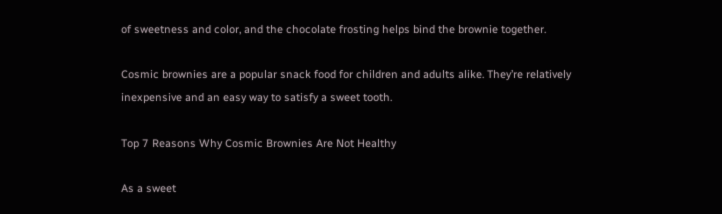of sweetness and color, and the chocolate frosting helps bind the brownie together.

Cosmic brownies are a popular snack food for children and adults alike. They’re relatively inexpensive and an easy way to satisfy a sweet tooth.

Top 7 Reasons Why Cosmic Brownies Are Not Healthy

As a sweet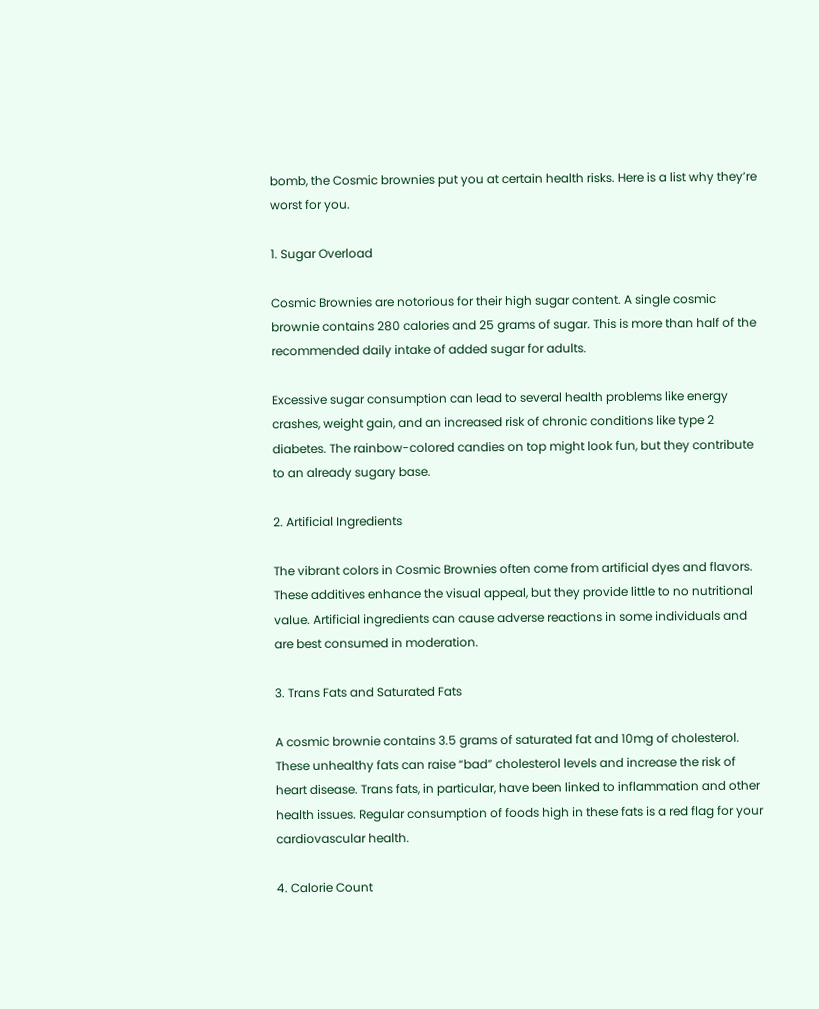bomb, the Cosmic brownies put you at certain health risks. Here is a list why they’re worst for you.

1. Sugar Overload

Cosmic Brownies are notorious for their high sugar content. A single cosmic brownie contains 280 calories and 25 grams of sugar. This is more than half of the recommended daily intake of added sugar for adults.

Excessive sugar consumption can lead to several health problems like energy crashes, weight gain, and an increased risk of chronic conditions like type 2 diabetes. The rainbow-colored candies on top might look fun, but they contribute to an already sugary base.

2. Artificial Ingredients

The vibrant colors in Cosmic Brownies often come from artificial dyes and flavors. These additives enhance the visual appeal, but they provide little to no nutritional value. Artificial ingredients can cause adverse reactions in some individuals and are best consumed in moderation.

3. Trans Fats and Saturated Fats

A cosmic brownie contains 3.5 grams of saturated fat and 10mg of cholesterol. These unhealthy fats can raise “bad” cholesterol levels and increase the risk of heart disease. Trans fats, in particular, have been linked to inflammation and other health issues. Regular consumption of foods high in these fats is a red flag for your cardiovascular health.

4. Calorie Count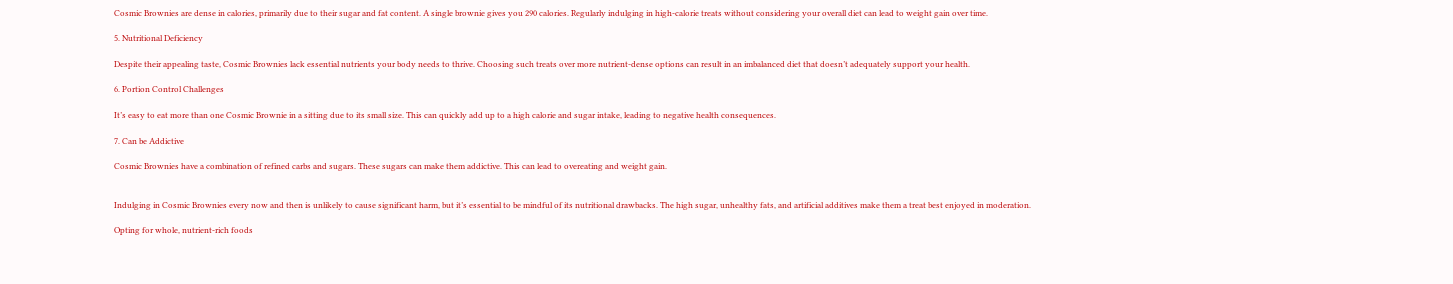Cosmic Brownies are dense in calories, primarily due to their sugar and fat content. A single brownie gives you 290 calories. Regularly indulging in high-calorie treats without considering your overall diet can lead to weight gain over time.

5. Nutritional Deficiency

Despite their appealing taste, Cosmic Brownies lack essential nutrients your body needs to thrive. Choosing such treats over more nutrient-dense options can result in an imbalanced diet that doesn’t adequately support your health.

6. Portion Control Challenges

It’s easy to eat more than one Cosmic Brownie in a sitting due to its small size. This can quickly add up to a high calorie and sugar intake, leading to negative health consequences.

7. Can be Addictive

Cosmic Brownies have a combination of refined carbs and sugars. These sugars can make them addictive. This can lead to overeating and weight gain.


Indulging in Cosmic Brownies every now and then is unlikely to cause significant harm, but it’s essential to be mindful of its nutritional drawbacks. The high sugar, unhealthy fats, and artificial additives make them a treat best enjoyed in moderation.

Opting for whole, nutrient-rich foods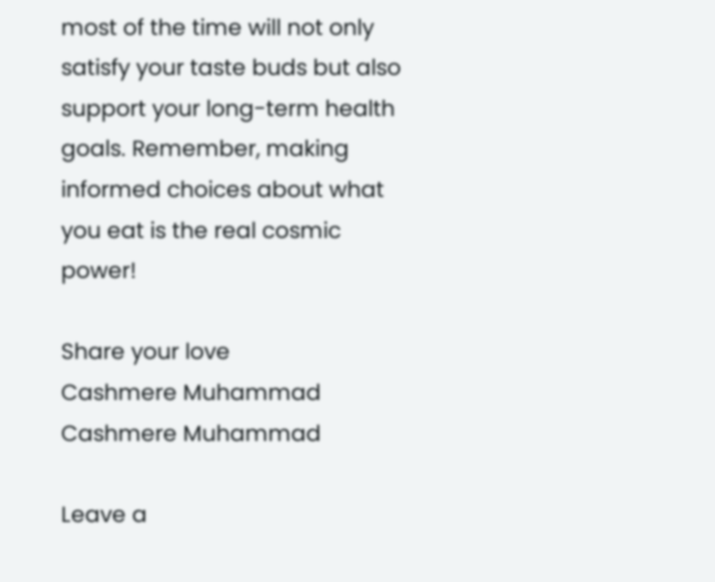most of the time will not only satisfy your taste buds but also support your long-term health goals. Remember, making informed choices about what you eat is the real cosmic power!

Share your love
Cashmere Muhammad
Cashmere Muhammad

Leave a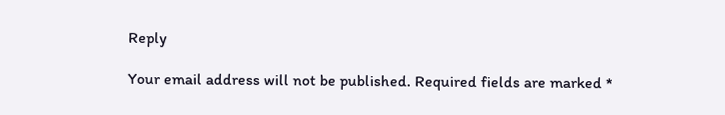Reply

Your email address will not be published. Required fields are marked *